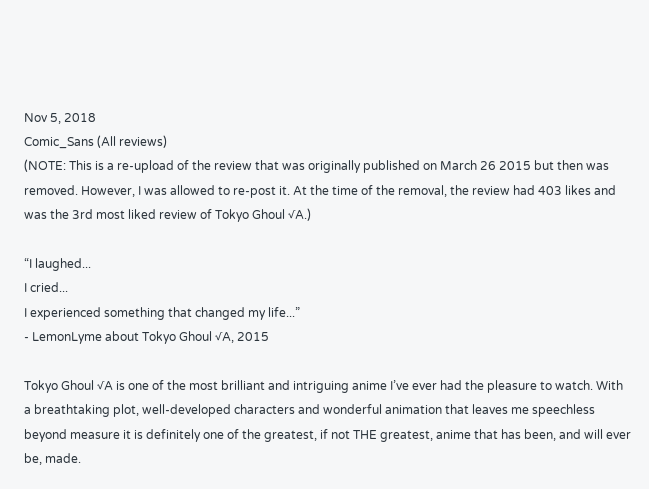Nov 5, 2018
Comic_Sans (All reviews)
(NOTE: This is a re-upload of the review that was originally published on March 26 2015 but then was removed. However, I was allowed to re-post it. At the time of the removal, the review had 403 likes and was the 3rd most liked review of Tokyo Ghoul √A.)

“I laughed...
I cried...
I experienced something that changed my life...”
- LemonLyme about Tokyo Ghoul √A, 2015

Tokyo Ghoul √A is one of the most brilliant and intriguing anime I’ve ever had the pleasure to watch. With a breathtaking plot, well-developed characters and wonderful animation that leaves me speechless beyond measure it is definitely one of the greatest, if not THE greatest, anime that has been, and will ever be, made.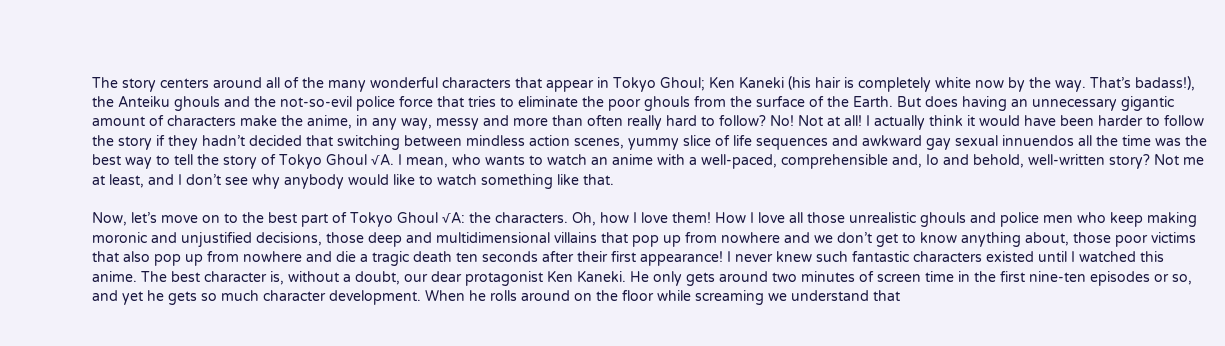The story centers around all of the many wonderful characters that appear in Tokyo Ghoul; Ken Kaneki (his hair is completely white now by the way. That’s badass!), the Anteiku ghouls and the not-so-evil police force that tries to eliminate the poor ghouls from the surface of the Earth. But does having an unnecessary gigantic amount of characters make the anime, in any way, messy and more than often really hard to follow? No! Not at all! I actually think it would have been harder to follow the story if they hadn’t decided that switching between mindless action scenes, yummy slice of life sequences and awkward gay sexual innuendos all the time was the best way to tell the story of Tokyo Ghoul √A. I mean, who wants to watch an anime with a well-paced, comprehensible and, Io and behold, well-written story? Not me at least, and I don’t see why anybody would like to watch something like that.

Now, let’s move on to the best part of Tokyo Ghoul √A: the characters. Oh, how I love them! How I love all those unrealistic ghouls and police men who keep making moronic and unjustified decisions, those deep and multidimensional villains that pop up from nowhere and we don’t get to know anything about, those poor victims that also pop up from nowhere and die a tragic death ten seconds after their first appearance! I never knew such fantastic characters existed until I watched this anime. The best character is, without a doubt, our dear protagonist Ken Kaneki. He only gets around two minutes of screen time in the first nine-ten episodes or so, and yet he gets so much character development. When he rolls around on the floor while screaming we understand that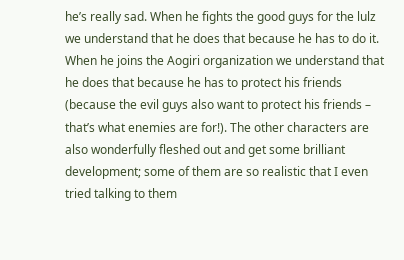he’s really sad. When he fights the good guys for the lulz we understand that he does that because he has to do it. When he joins the Aogiri organization we understand that he does that because he has to protect his friends (because the evil guys also want to protect his friends – that’s what enemies are for!). The other characters are also wonderfully fleshed out and get some brilliant development; some of them are so realistic that I even tried talking to them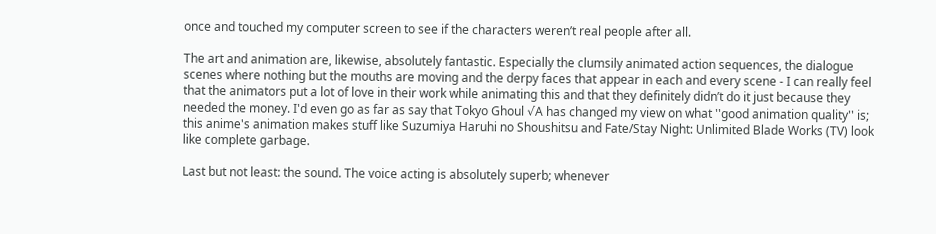once and touched my computer screen to see if the characters weren’t real people after all.

The art and animation are, likewise, absolutely fantastic. Especially the clumsily animated action sequences, the dialogue scenes where nothing but the mouths are moving and the derpy faces that appear in each and every scene - I can really feel that the animators put a lot of love in their work while animating this and that they definitely didn’t do it just because they needed the money. I'd even go as far as say that Tokyo Ghoul √A has changed my view on what ''good animation quality'' is; this anime's animation makes stuff like Suzumiya Haruhi no Shoushitsu and Fate/Stay Night: Unlimited Blade Works (TV) look like complete garbage.

Last but not least: the sound. The voice acting is absolutely superb; whenever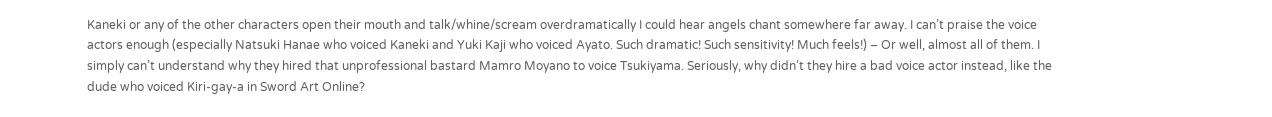Kaneki or any of the other characters open their mouth and talk/whine/scream overdramatically I could hear angels chant somewhere far away. I can’t praise the voice actors enough (especially Natsuki Hanae who voiced Kaneki and Yuki Kaji who voiced Ayato. Such dramatic! Such sensitivity! Much feels!) – Or well, almost all of them. I simply can’t understand why they hired that unprofessional bastard Mamro Moyano to voice Tsukiyama. Seriously, why didn’t they hire a bad voice actor instead, like the dude who voiced Kiri-gay-a in Sword Art Online?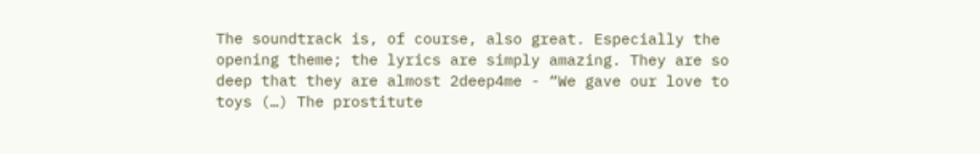The soundtrack is, of course, also great. Especially the opening theme; the lyrics are simply amazing. They are so deep that they are almost 2deep4me - “We gave our love to toys (…) The prostitute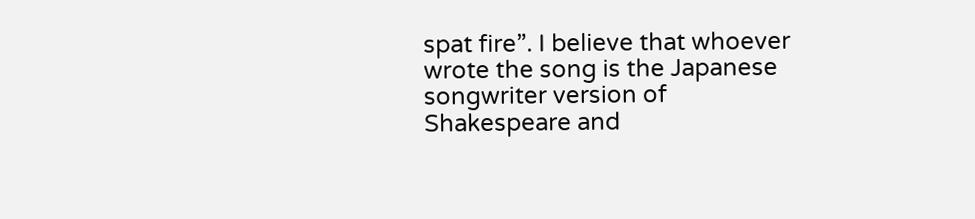spat fire”. I believe that whoever wrote the song is the Japanese songwriter version of Shakespeare and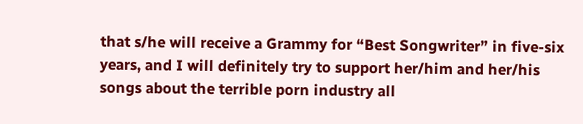that s/he will receive a Grammy for “Best Songwriter” in five-six years, and I will definitely try to support her/him and her/his songs about the terrible porn industry all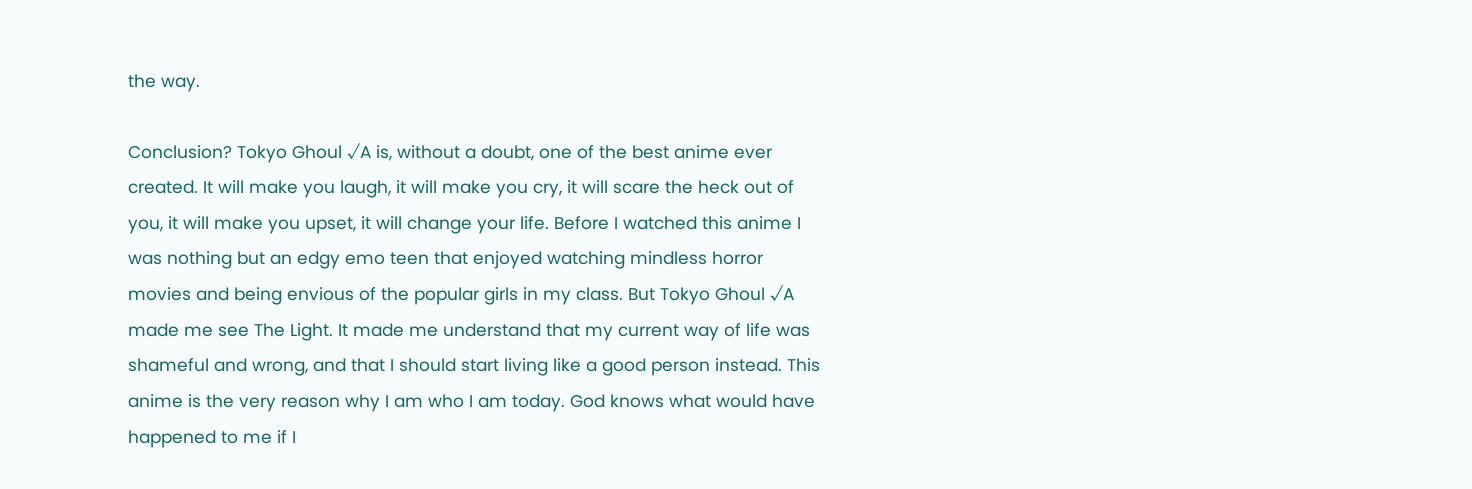the way.

Conclusion? Tokyo Ghoul √A is, without a doubt, one of the best anime ever created. It will make you laugh, it will make you cry, it will scare the heck out of you, it will make you upset, it will change your life. Before I watched this anime I was nothing but an edgy emo teen that enjoyed watching mindless horror movies and being envious of the popular girls in my class. But Tokyo Ghoul √A made me see The Light. It made me understand that my current way of life was shameful and wrong, and that I should start living like a good person instead. This anime is the very reason why I am who I am today. God knows what would have happened to me if I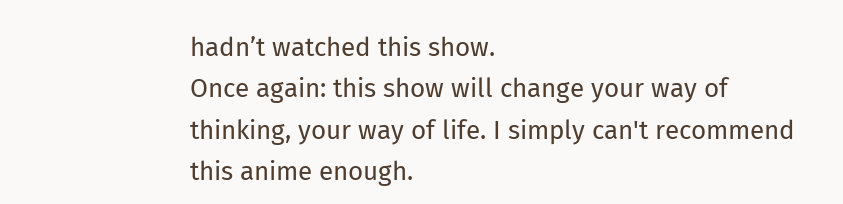hadn’t watched this show.
Once again: this show will change your way of thinking, your way of life. I simply can't recommend this anime enough.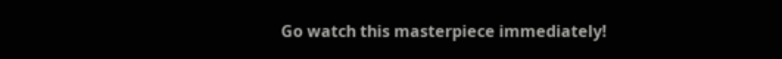Go watch this masterpiece immediately!